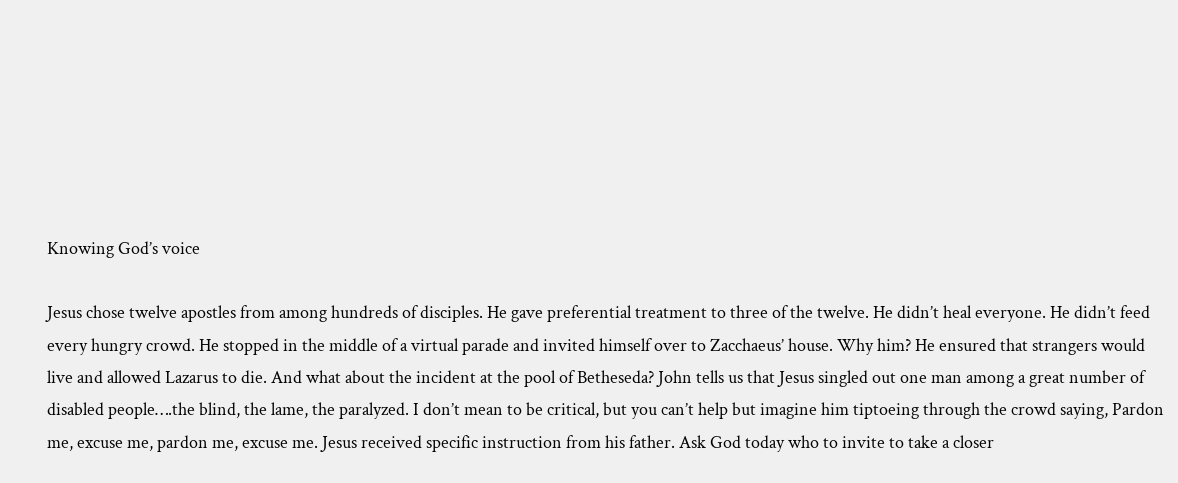Knowing God’s voice

Jesus chose twelve apostles from among hundreds of disciples. He gave preferential treatment to three of the twelve. He didn’t heal everyone. He didn’t feed every hungry crowd. He stopped in the middle of a virtual parade and invited himself over to Zacchaeus’ house. Why him? He ensured that strangers would live and allowed Lazarus to die. And what about the incident at the pool of Betheseda? John tells us that Jesus singled out one man among a great number of disabled people….the blind, the lame, the paralyzed. I don’t mean to be critical, but you can’t help but imagine him tiptoeing through the crowd saying, Pardon me, excuse me, pardon me, excuse me. Jesus received specific instruction from his father. Ask God today who to invite to take a closer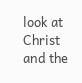look at Christ and the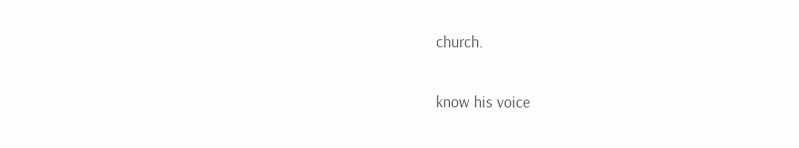church.

know his voice